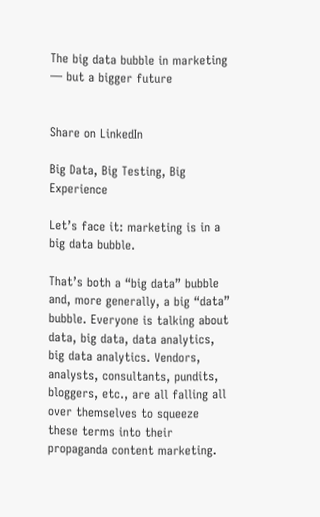The big data bubble in marketing — but a bigger future


Share on LinkedIn

Big Data, Big Testing, Big Experience

Let’s face it: marketing is in a big data bubble.

That’s both a “big data” bubble and, more generally, a big “data” bubble. Everyone is talking about data, big data, data analytics, big data analytics. Vendors, analysts, consultants, pundits, bloggers, etc., are all falling all over themselves to squeeze these terms into their propaganda content marketing.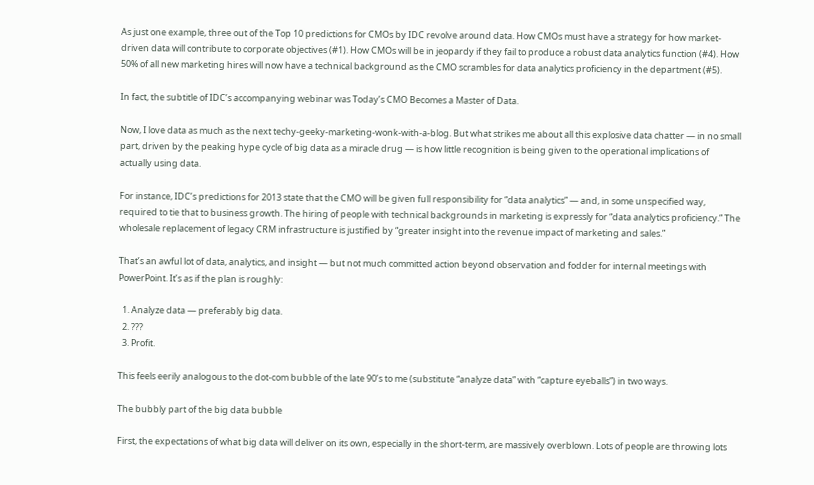As just one example, three out of the Top 10 predictions for CMOs by IDC revolve around data. How CMOs must have a strategy for how market-driven data will contribute to corporate objectives (#1). How CMOs will be in jeopardy if they fail to produce a robust data analytics function (#4). How 50% of all new marketing hires will now have a technical background as the CMO scrambles for data analytics proficiency in the department (#5).

In fact, the subtitle of IDC’s accompanying webinar was Today’s CMO Becomes a Master of Data.

Now, I love data as much as the next techy-geeky-marketing-wonk-with-a-blog. But what strikes me about all this explosive data chatter — in no small part, driven by the peaking hype cycle of big data as a miracle drug — is how little recognition is being given to the operational implications of actually using data.

For instance, IDC’s predictions for 2013 state that the CMO will be given full responsibility for “data analytics” — and, in some unspecified way, required to tie that to business growth. The hiring of people with technical backgrounds in marketing is expressly for “data analytics proficiency.” The wholesale replacement of legacy CRM infrastructure is justified by “greater insight into the revenue impact of marketing and sales.”

That’s an awful lot of data, analytics, and insight — but not much committed action beyond observation and fodder for internal meetings with PowerPoint. It’s as if the plan is roughly:

  1. Analyze data — preferably big data.
  2. ???
  3. Profit.

This feels eerily analogous to the dot-com bubble of the late 90’s to me (substitute “analyze data” with “capture eyeballs”) in two ways.

The bubbly part of the big data bubble

First, the expectations of what big data will deliver on its own, especially in the short-term, are massively overblown. Lots of people are throwing lots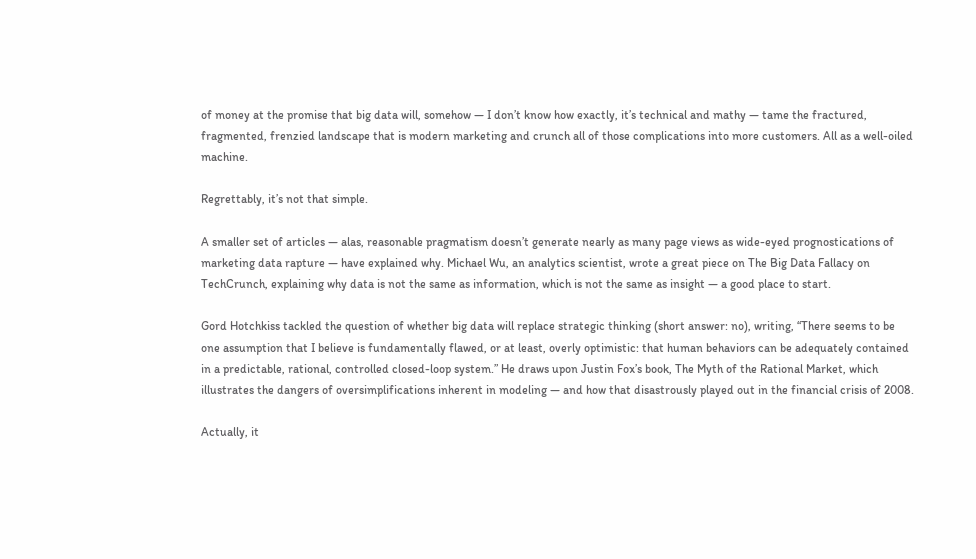of money at the promise that big data will, somehow — I don’t know how exactly, it’s technical and mathy — tame the fractured, fragmented, frenzied landscape that is modern marketing and crunch all of those complications into more customers. All as a well-oiled machine.

Regrettably, it’s not that simple.

A smaller set of articles — alas, reasonable pragmatism doesn’t generate nearly as many page views as wide-eyed prognostications of marketing data rapture — have explained why. Michael Wu, an analytics scientist, wrote a great piece on The Big Data Fallacy on TechCrunch, explaining why data is not the same as information, which is not the same as insight — a good place to start.

Gord Hotchkiss tackled the question of whether big data will replace strategic thinking (short answer: no), writing, “There seems to be one assumption that I believe is fundamentally flawed, or at least, overly optimistic: that human behaviors can be adequately contained in a predictable, rational, controlled closed-loop system.” He draws upon Justin Fox’s book, The Myth of the Rational Market, which illustrates the dangers of oversimplifications inherent in modeling — and how that disastrously played out in the financial crisis of 2008.

Actually, it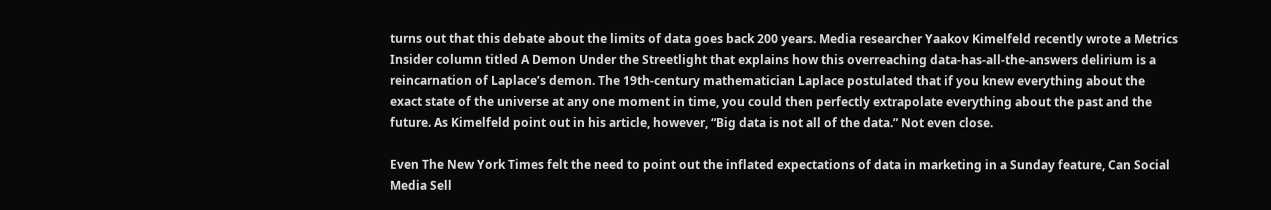turns out that this debate about the limits of data goes back 200 years. Media researcher Yaakov Kimelfeld recently wrote a Metrics Insider column titled A Demon Under the Streetlight that explains how this overreaching data-has-all-the-answers delirium is a reincarnation of Laplace’s demon. The 19th-century mathematician Laplace postulated that if you knew everything about the exact state of the universe at any one moment in time, you could then perfectly extrapolate everything about the past and the future. As Kimelfeld point out in his article, however, “Big data is not all of the data.” Not even close.

Even The New York Times felt the need to point out the inflated expectations of data in marketing in a Sunday feature, Can Social Media Sell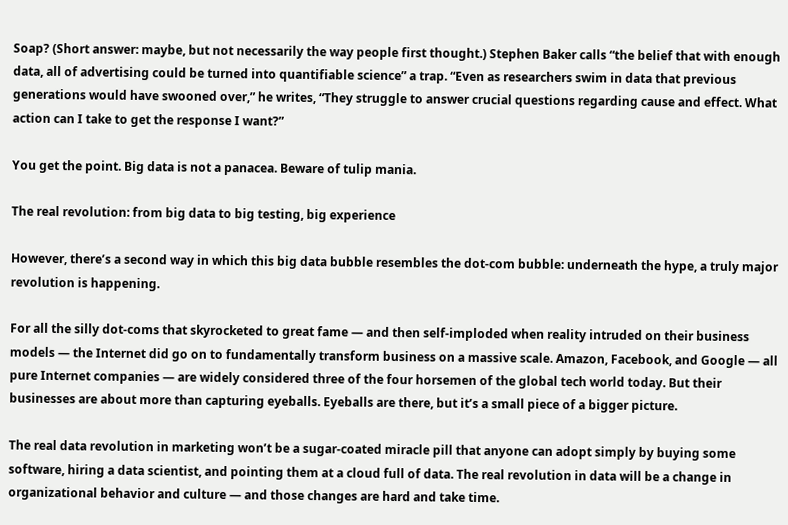Soap? (Short answer: maybe, but not necessarily the way people first thought.) Stephen Baker calls “the belief that with enough data, all of advertising could be turned into quantifiable science” a trap. “Even as researchers swim in data that previous generations would have swooned over,” he writes, “They struggle to answer crucial questions regarding cause and effect. What action can I take to get the response I want?”

You get the point. Big data is not a panacea. Beware of tulip mania.

The real revolution: from big data to big testing, big experience

However, there’s a second way in which this big data bubble resembles the dot-com bubble: underneath the hype, a truly major revolution is happening.

For all the silly dot-coms that skyrocketed to great fame — and then self-imploded when reality intruded on their business models — the Internet did go on to fundamentally transform business on a massive scale. Amazon, Facebook, and Google — all pure Internet companies — are widely considered three of the four horsemen of the global tech world today. But their businesses are about more than capturing eyeballs. Eyeballs are there, but it’s a small piece of a bigger picture.

The real data revolution in marketing won’t be a sugar-coated miracle pill that anyone can adopt simply by buying some software, hiring a data scientist, and pointing them at a cloud full of data. The real revolution in data will be a change in organizational behavior and culture — and those changes are hard and take time.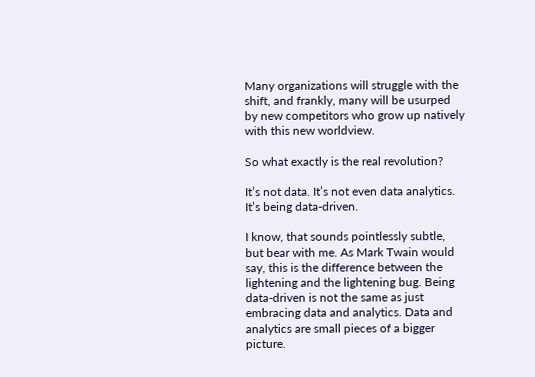Many organizations will struggle with the shift, and frankly, many will be usurped by new competitors who grow up natively with this new worldview.

So what exactly is the real revolution?

It’s not data. It’s not even data analytics. It’s being data-driven.

I know, that sounds pointlessly subtle, but bear with me. As Mark Twain would say, this is the difference between the lightening and the lightening bug. Being data-driven is not the same as just embracing data and analytics. Data and analytics are small pieces of a bigger picture.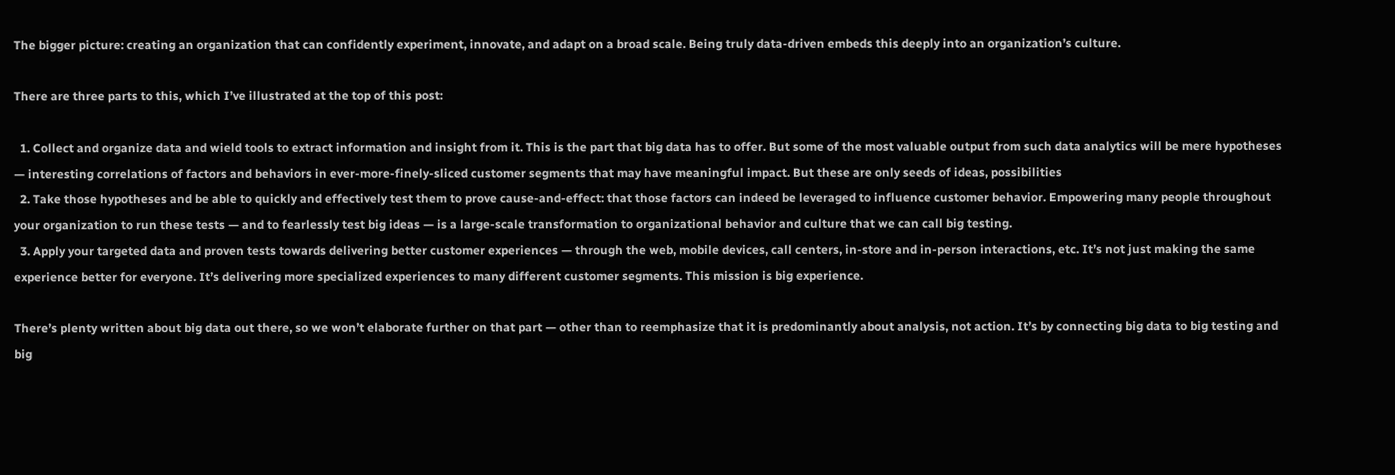The bigger picture: creating an organization that can confidently experiment, innovate, and adapt on a broad scale. Being truly data-driven embeds this deeply into an organization’s culture.

There are three parts to this, which I’ve illustrated at the top of this post:

  1. Collect and organize data and wield tools to extract information and insight from it. This is the part that big data has to offer. But some of the most valuable output from such data analytics will be mere hypotheses — interesting correlations of factors and behaviors in ever-more-finely-sliced customer segments that may have meaningful impact. But these are only seeds of ideas, possibilities
  2. Take those hypotheses and be able to quickly and effectively test them to prove cause-and-effect: that those factors can indeed be leveraged to influence customer behavior. Empowering many people throughout your organization to run these tests — and to fearlessly test big ideas — is a large-scale transformation to organizational behavior and culture that we can call big testing.
  3. Apply your targeted data and proven tests towards delivering better customer experiences — through the web, mobile devices, call centers, in-store and in-person interactions, etc. It’s not just making the same experience better for everyone. It’s delivering more specialized experiences to many different customer segments. This mission is big experience.

There’s plenty written about big data out there, so we won’t elaborate further on that part — other than to reemphasize that it is predominantly about analysis, not action. It’s by connecting big data to big testing and big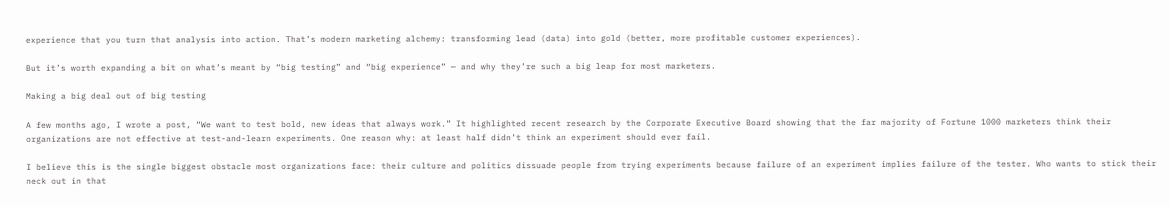experience that you turn that analysis into action. That’s modern marketing alchemy: transforming lead (data) into gold (better, more profitable customer experiences).

But it’s worth expanding a bit on what’s meant by “big testing” and “big experience” — and why they’re such a big leap for most marketers.

Making a big deal out of big testing

A few months ago, I wrote a post, “We want to test bold, new ideas that always work.” It highlighted recent research by the Corporate Executive Board showing that the far majority of Fortune 1000 marketers think their organizations are not effective at test-and-learn experiments. One reason why: at least half didn’t think an experiment should ever fail.

I believe this is the single biggest obstacle most organizations face: their culture and politics dissuade people from trying experiments because failure of an experiment implies failure of the tester. Who wants to stick their neck out in that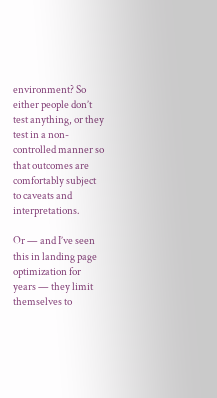environment? So either people don’t test anything, or they test in a non-controlled manner so that outcomes are comfortably subject to caveats and interpretations.

Or — and I’ve seen this in landing page optimization for years — they limit themselves to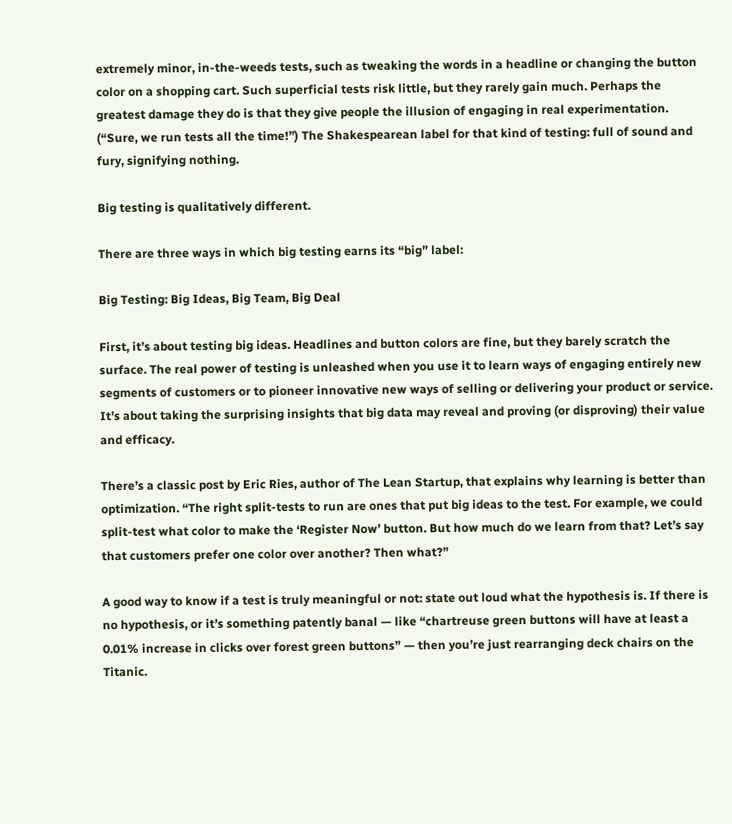extremely minor, in-the-weeds tests, such as tweaking the words in a headline or changing the button color on a shopping cart. Such superficial tests risk little, but they rarely gain much. Perhaps the greatest damage they do is that they give people the illusion of engaging in real experimentation. (“Sure, we run tests all the time!”) The Shakespearean label for that kind of testing: full of sound and fury, signifying nothing.

Big testing is qualitatively different.

There are three ways in which big testing earns its “big” label:

Big Testing: Big Ideas, Big Team, Big Deal

First, it’s about testing big ideas. Headlines and button colors are fine, but they barely scratch the surface. The real power of testing is unleashed when you use it to learn ways of engaging entirely new segments of customers or to pioneer innovative new ways of selling or delivering your product or service. It’s about taking the surprising insights that big data may reveal and proving (or disproving) their value and efficacy.

There’s a classic post by Eric Ries, author of The Lean Startup, that explains why learning is better than optimization. “The right split-tests to run are ones that put big ideas to the test. For example, we could split-test what color to make the ‘Register Now’ button. But how much do we learn from that? Let’s say that customers prefer one color over another? Then what?”

A good way to know if a test is truly meaningful or not: state out loud what the hypothesis is. If there is no hypothesis, or it’s something patently banal — like “chartreuse green buttons will have at least a 0.01% increase in clicks over forest green buttons” — then you’re just rearranging deck chairs on the Titanic.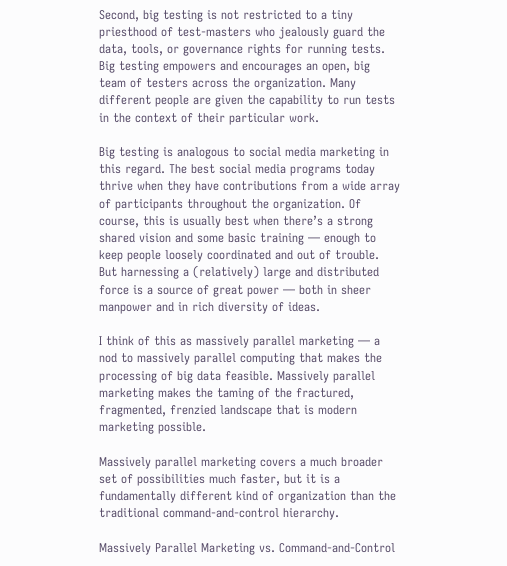Second, big testing is not restricted to a tiny priesthood of test-masters who jealously guard the data, tools, or governance rights for running tests. Big testing empowers and encourages an open, big team of testers across the organization. Many different people are given the capability to run tests in the context of their particular work.

Big testing is analogous to social media marketing in this regard. The best social media programs today thrive when they have contributions from a wide array of participants throughout the organization. Of course, this is usually best when there’s a strong shared vision and some basic training — enough to keep people loosely coordinated and out of trouble. But harnessing a (relatively) large and distributed force is a source of great power — both in sheer manpower and in rich diversity of ideas.

I think of this as massively parallel marketing — a nod to massively parallel computing that makes the processing of big data feasible. Massively parallel marketing makes the taming of the fractured, fragmented, frenzied landscape that is modern marketing possible.

Massively parallel marketing covers a much broader set of possibilities much faster, but it is a fundamentally different kind of organization than the traditional command-and-control hierarchy.

Massively Parallel Marketing vs. Command-and-Control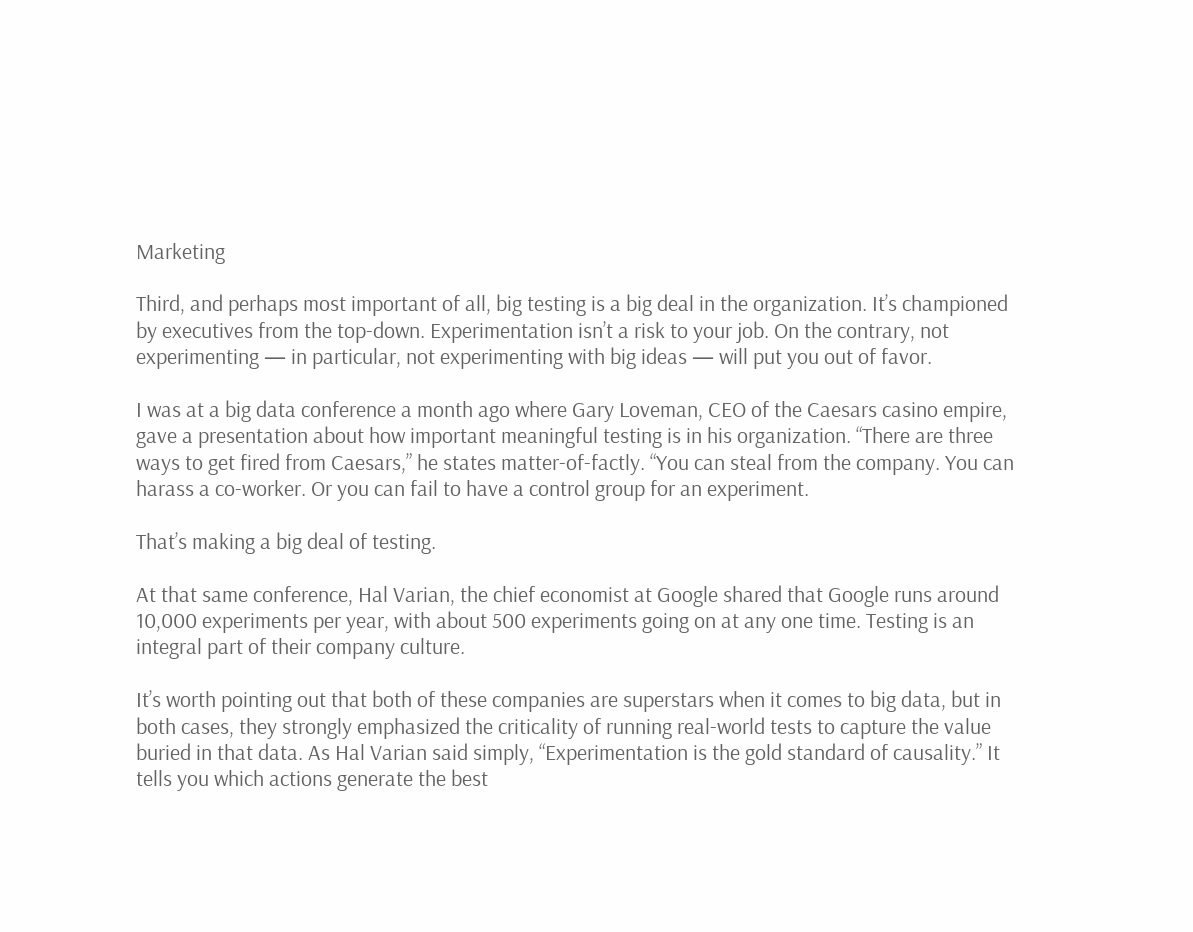Marketing

Third, and perhaps most important of all, big testing is a big deal in the organization. It’s championed by executives from the top-down. Experimentation isn’t a risk to your job. On the contrary, not experimenting — in particular, not experimenting with big ideas — will put you out of favor.

I was at a big data conference a month ago where Gary Loveman, CEO of the Caesars casino empire, gave a presentation about how important meaningful testing is in his organization. “There are three ways to get fired from Caesars,” he states matter-of-factly. “You can steal from the company. You can harass a co-worker. Or you can fail to have a control group for an experiment.

That’s making a big deal of testing.

At that same conference, Hal Varian, the chief economist at Google shared that Google runs around 10,000 experiments per year, with about 500 experiments going on at any one time. Testing is an integral part of their company culture.

It’s worth pointing out that both of these companies are superstars when it comes to big data, but in both cases, they strongly emphasized the criticality of running real-world tests to capture the value buried in that data. As Hal Varian said simply, “Experimentation is the gold standard of causality.” It tells you which actions generate the best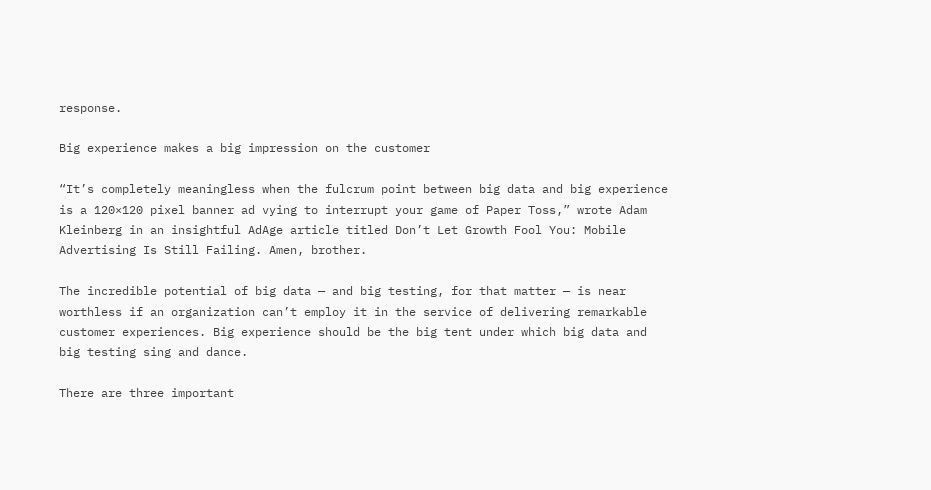response.

Big experience makes a big impression on the customer

“It’s completely meaningless when the fulcrum point between big data and big experience is a 120×120 pixel banner ad vying to interrupt your game of Paper Toss,” wrote Adam Kleinberg in an insightful AdAge article titled Don’t Let Growth Fool You: Mobile Advertising Is Still Failing. Amen, brother.

The incredible potential of big data — and big testing, for that matter — is near worthless if an organization can’t employ it in the service of delivering remarkable customer experiences. Big experience should be the big tent under which big data and big testing sing and dance.

There are three important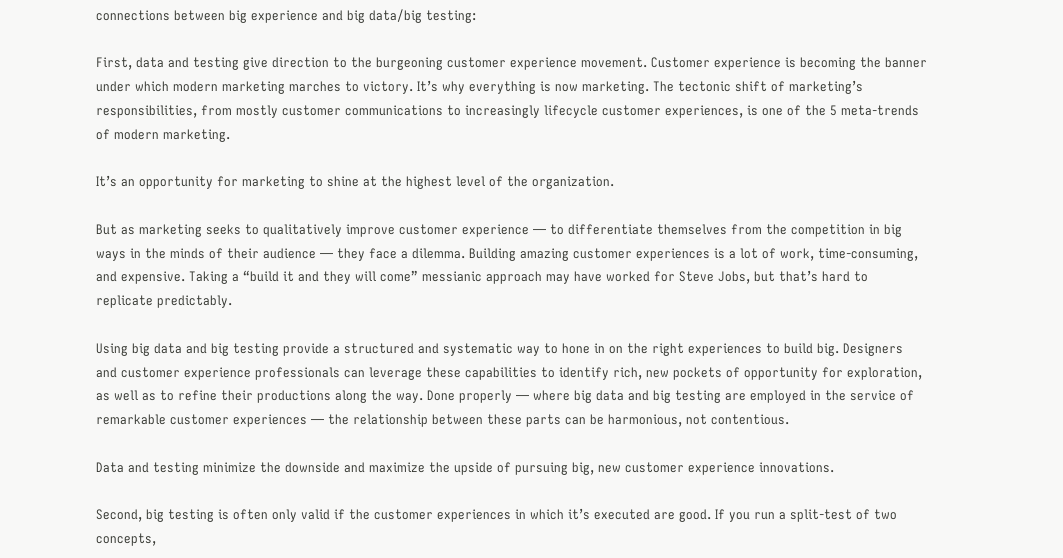connections between big experience and big data/big testing:

First, data and testing give direction to the burgeoning customer experience movement. Customer experience is becoming the banner under which modern marketing marches to victory. It’s why everything is now marketing. The tectonic shift of marketing’s responsibilities, from mostly customer communications to increasingly lifecycle customer experiences, is one of the 5 meta-trends of modern marketing.

It’s an opportunity for marketing to shine at the highest level of the organization.

But as marketing seeks to qualitatively improve customer experience — to differentiate themselves from the competition in big ways in the minds of their audience — they face a dilemma. Building amazing customer experiences is a lot of work, time-consuming, and expensive. Taking a “build it and they will come” messianic approach may have worked for Steve Jobs, but that’s hard to replicate predictably.

Using big data and big testing provide a structured and systematic way to hone in on the right experiences to build big. Designers and customer experience professionals can leverage these capabilities to identify rich, new pockets of opportunity for exploration, as well as to refine their productions along the way. Done properly — where big data and big testing are employed in the service of remarkable customer experiences — the relationship between these parts can be harmonious, not contentious.

Data and testing minimize the downside and maximize the upside of pursuing big, new customer experience innovations.

Second, big testing is often only valid if the customer experiences in which it’s executed are good. If you run a split-test of two concepts,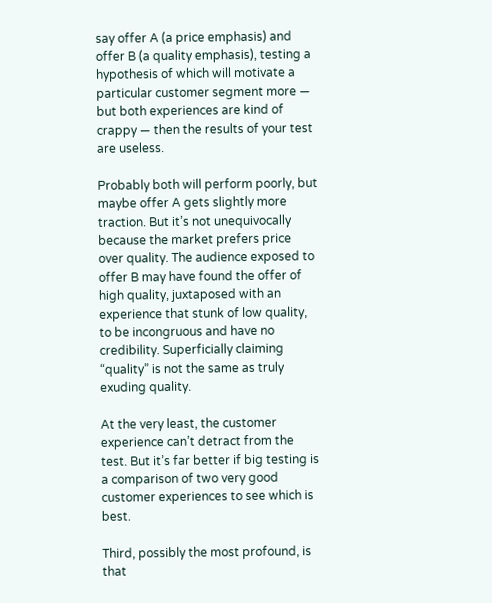say offer A (a price emphasis) and offer B (a quality emphasis), testing a hypothesis of which will motivate a particular customer segment more — but both experiences are kind of crappy — then the results of your test are useless.

Probably both will perform poorly, but maybe offer A gets slightly more traction. But it’s not unequivocally because the market prefers price over quality. The audience exposed to offer B may have found the offer of high quality, juxtaposed with an experience that stunk of low quality, to be incongruous and have no credibility. Superficially claiming “quality” is not the same as truly exuding quality.

At the very least, the customer experience can’t detract from the test. But it’s far better if big testing is a comparison of two very good customer experiences to see which is best.

Third, possibly the most profound, is that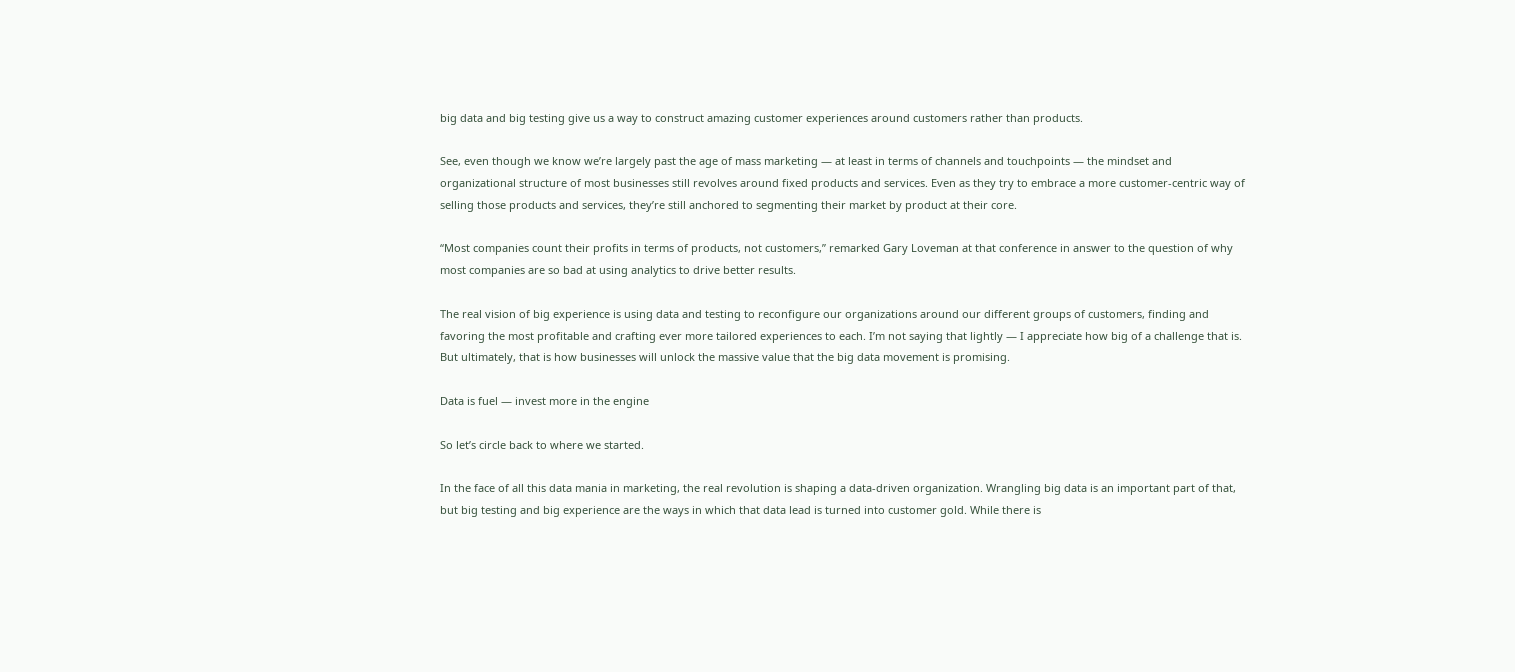big data and big testing give us a way to construct amazing customer experiences around customers rather than products.

See, even though we know we’re largely past the age of mass marketing — at least in terms of channels and touchpoints — the mindset and organizational structure of most businesses still revolves around fixed products and services. Even as they try to embrace a more customer-centric way of selling those products and services, they’re still anchored to segmenting their market by product at their core.

“Most companies count their profits in terms of products, not customers,” remarked Gary Loveman at that conference in answer to the question of why most companies are so bad at using analytics to drive better results.

The real vision of big experience is using data and testing to reconfigure our organizations around our different groups of customers, finding and favoring the most profitable and crafting ever more tailored experiences to each. I’m not saying that lightly — I appreciate how big of a challenge that is. But ultimately, that is how businesses will unlock the massive value that the big data movement is promising.

Data is fuel — invest more in the engine

So let’s circle back to where we started.

In the face of all this data mania in marketing, the real revolution is shaping a data-driven organization. Wrangling big data is an important part of that, but big testing and big experience are the ways in which that data lead is turned into customer gold. While there is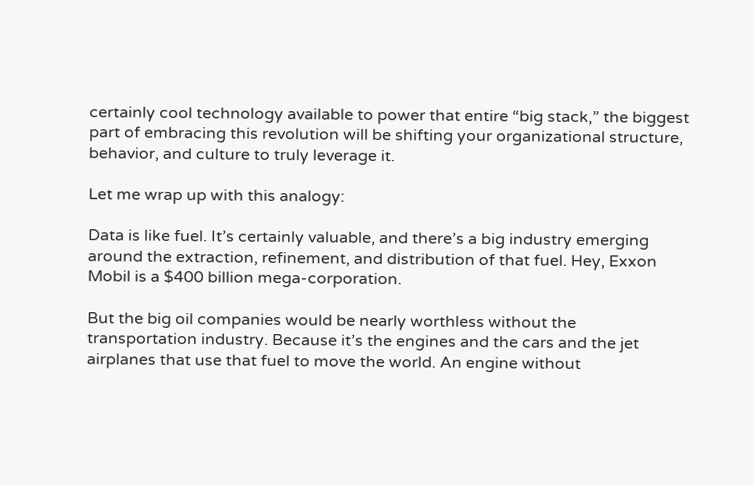certainly cool technology available to power that entire “big stack,” the biggest part of embracing this revolution will be shifting your organizational structure, behavior, and culture to truly leverage it.

Let me wrap up with this analogy:

Data is like fuel. It’s certainly valuable, and there’s a big industry emerging around the extraction, refinement, and distribution of that fuel. Hey, Exxon Mobil is a $400 billion mega-corporation.

But the big oil companies would be nearly worthless without the transportation industry. Because it’s the engines and the cars and the jet airplanes that use that fuel to move the world. An engine without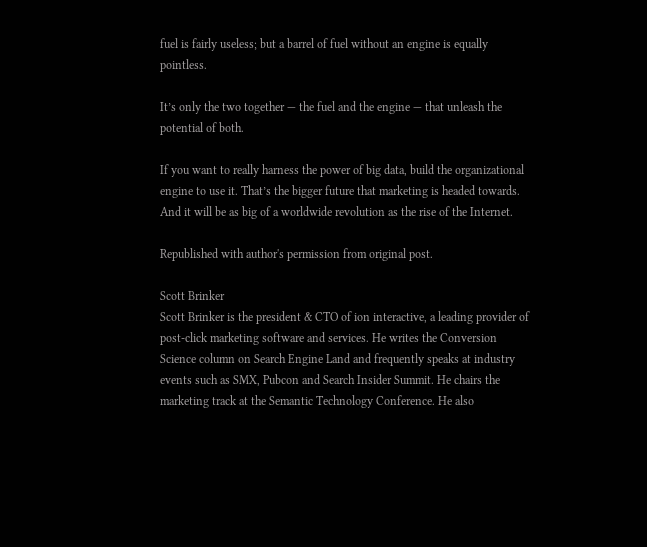fuel is fairly useless; but a barrel of fuel without an engine is equally pointless.

It’s only the two together — the fuel and the engine — that unleash the potential of both.

If you want to really harness the power of big data, build the organizational engine to use it. That’s the bigger future that marketing is headed towards. And it will be as big of a worldwide revolution as the rise of the Internet.

Republished with author's permission from original post.

Scott Brinker
Scott Brinker is the president & CTO of ion interactive, a leading provider of post-click marketing software and services. He writes the Conversion Science column on Search Engine Land and frequently speaks at industry events such as SMX, Pubcon and Search Insider Summit. He chairs the marketing track at the Semantic Technology Conference. He also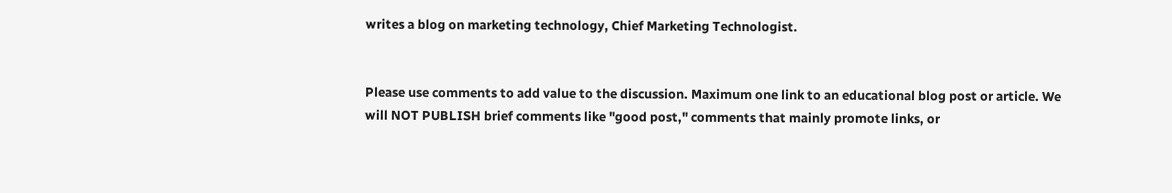writes a blog on marketing technology, Chief Marketing Technologist.


Please use comments to add value to the discussion. Maximum one link to an educational blog post or article. We will NOT PUBLISH brief comments like "good post," comments that mainly promote links, or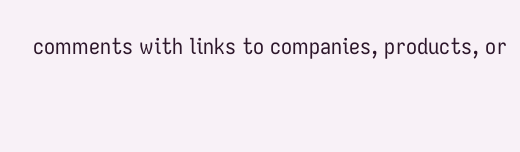comments with links to companies, products, or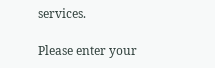services.

Please enter your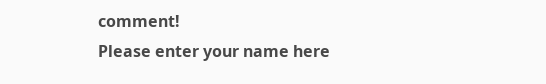comment!
Please enter your name here